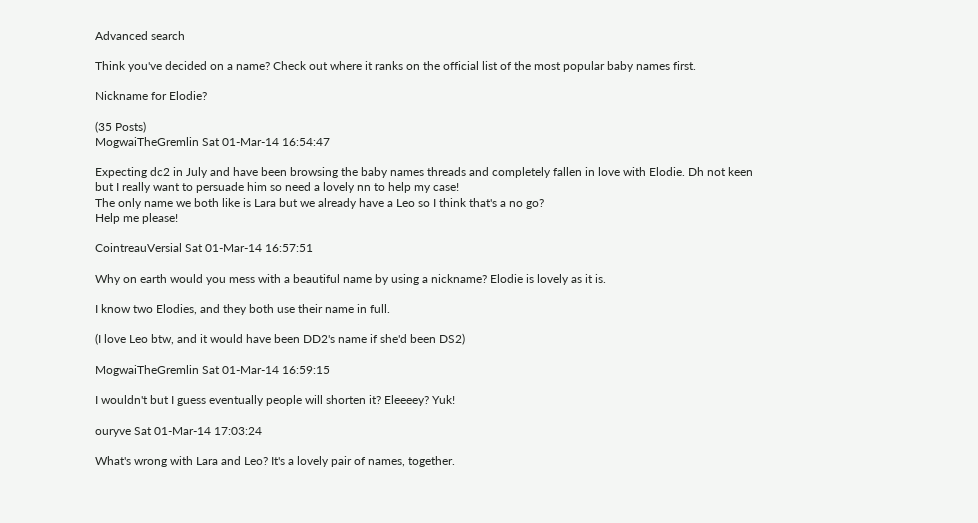Advanced search

Think you've decided on a name? Check out where it ranks on the official list of the most popular baby names first.

Nickname for Elodie?

(35 Posts)
MogwaiTheGremlin Sat 01-Mar-14 16:54:47

Expecting dc2 in July and have been browsing the baby names threads and completely fallen in love with Elodie. Dh not keen but I really want to persuade him so need a lovely nn to help my case!
The only name we both like is Lara but we already have a Leo so I think that's a no go?
Help me please!

CointreauVersial Sat 01-Mar-14 16:57:51

Why on earth would you mess with a beautiful name by using a nickname? Elodie is lovely as it is.

I know two Elodies, and they both use their name in full.

(I love Leo btw, and it would have been DD2's name if she'd been DS2)

MogwaiTheGremlin Sat 01-Mar-14 16:59:15

I wouldn't but I guess eventually people will shorten it? Eleeeey? Yuk!

ouryve Sat 01-Mar-14 17:03:24

What's wrong with Lara and Leo? It's a lovely pair of names, together.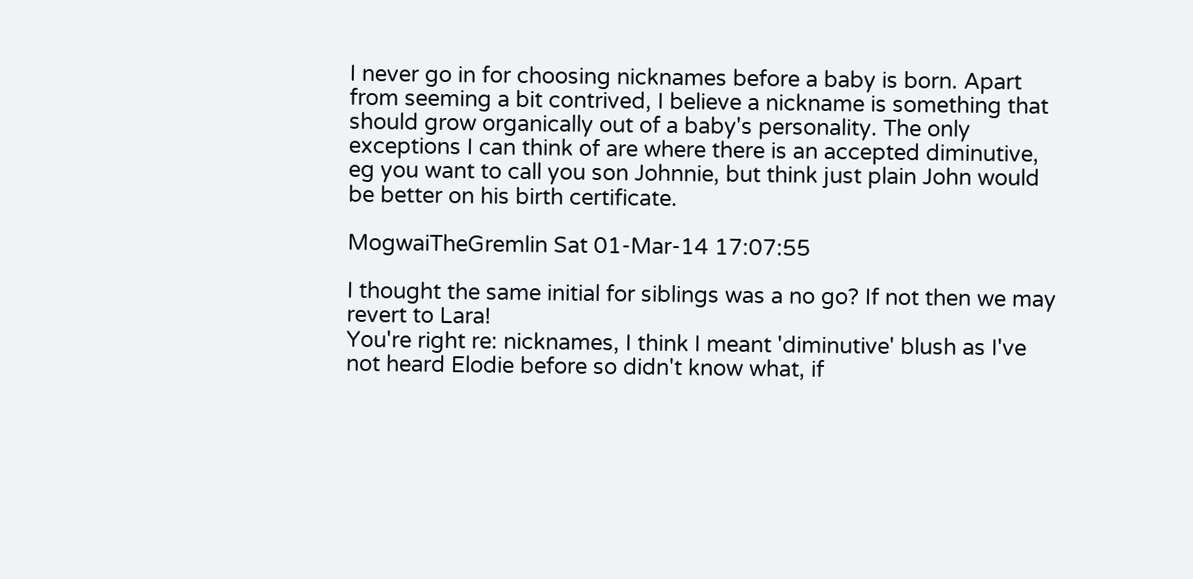I never go in for choosing nicknames before a baby is born. Apart from seeming a bit contrived, I believe a nickname is something that should grow organically out of a baby's personality. The only exceptions I can think of are where there is an accepted diminutive, eg you want to call you son Johnnie, but think just plain John would be better on his birth certificate.

MogwaiTheGremlin Sat 01-Mar-14 17:07:55

I thought the same initial for siblings was a no go? If not then we may revert to Lara!
You're right re: nicknames, I think I meant 'diminutive' blush as I've not heard Elodie before so didn't know what, if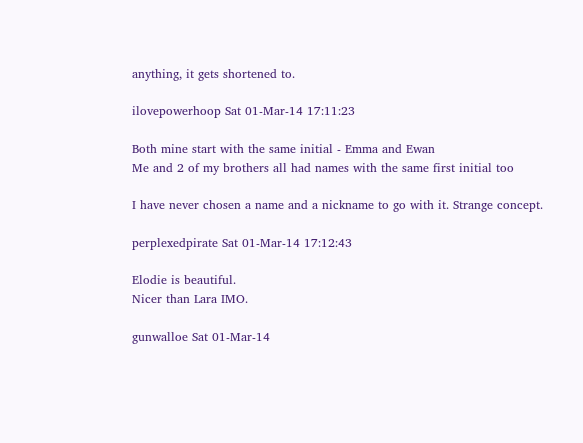anything, it gets shortened to.

ilovepowerhoop Sat 01-Mar-14 17:11:23

Both mine start with the same initial - Emma and Ewan
Me and 2 of my brothers all had names with the same first initial too

I have never chosen a name and a nickname to go with it. Strange concept.

perplexedpirate Sat 01-Mar-14 17:12:43

Elodie is beautiful.
Nicer than Lara IMO.

gunwalloe Sat 01-Mar-14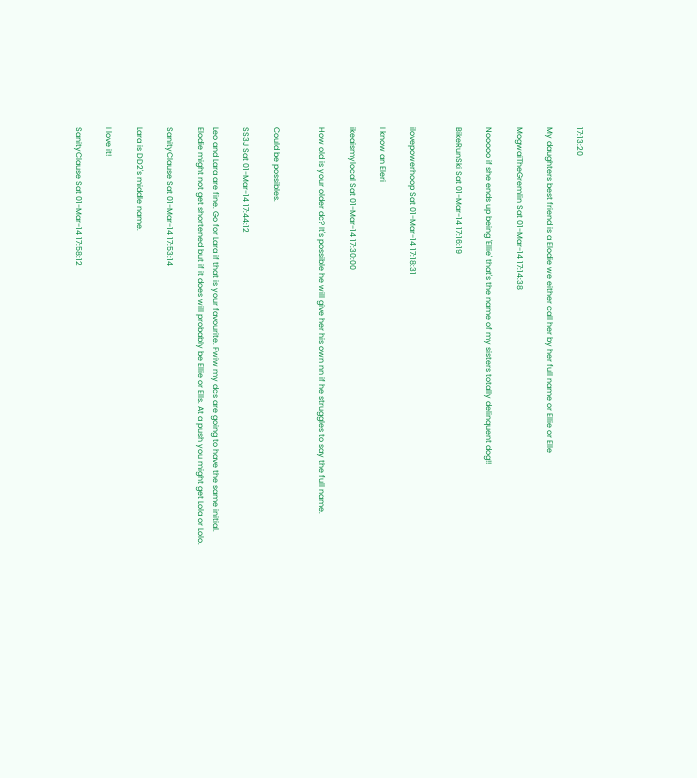17:13:20

My daughters best friend is a Elodie we either call her by her full name or Ellie or Elle

MogwaiTheGremlin Sat 01-Mar-14 17:14:38

Nooooo if she ends up being 'Ellie' that's the name of my sisters totally delinquent dog!!

BikeRunSki Sat 01-Mar-14 17:16:19


ilovepowerhoop Sat 01-Mar-14 17:18:31

I know an Eleri

ikeaismylocal Sat 01-Mar-14 17:30:00

How old is your older dc? It's possible he will give her his own nn if he struggles to say the full name.


Could be possibles.

SS3J Sat 01-Mar-14 17:44:12

Leo and Lara are fine. Go for Lara if that is your favourite. Fwiw my dcs are going to have the same initial. Elodie might not get shortened but if it does will probably be Ellie or Ells. At a push you might get Lola or Lolo.

SanityClause Sat 01-Mar-14 17:53:14

Lara is DD2's middle name.

I love it!

SanityClause Sat 01-Mar-14 17:58:12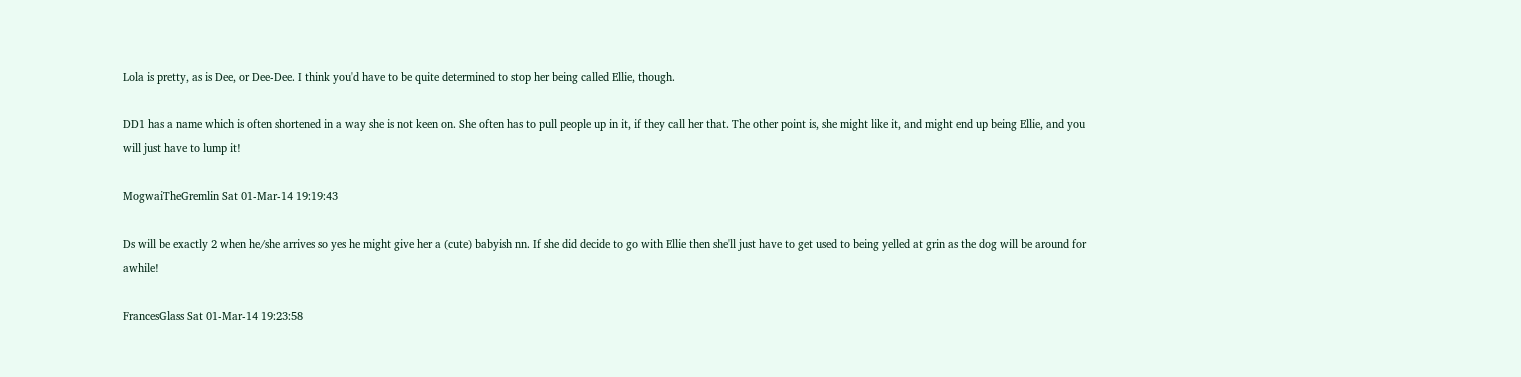Lola is pretty, as is Dee, or Dee-Dee. I think you'd have to be quite determined to stop her being called Ellie, though.

DD1 has a name which is often shortened in a way she is not keen on. She often has to pull people up in it, if they call her that. The other point is, she might like it, and might end up being Ellie, and you will just have to lump it!

MogwaiTheGremlin Sat 01-Mar-14 19:19:43

Ds will be exactly 2 when he/she arrives so yes he might give her a (cute) babyish nn. If she did decide to go with Ellie then she'll just have to get used to being yelled at grin as the dog will be around for awhile!

FrancesGlass Sat 01-Mar-14 19:23:58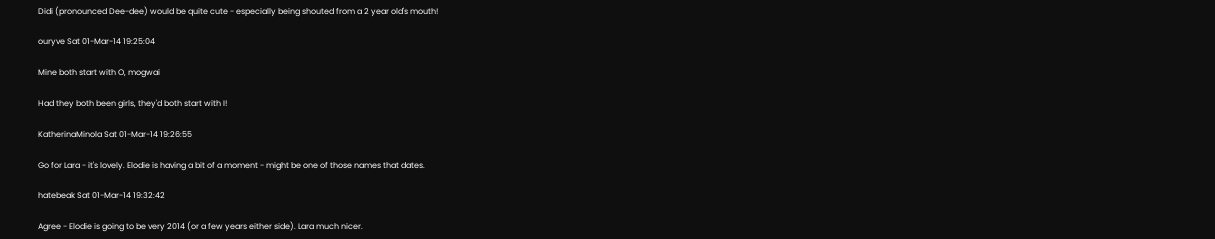Didi (pronounced Dee-dee) would be quite cute - especially being shouted from a 2 year old's mouth!

ouryve Sat 01-Mar-14 19:25:04

Mine both start with O, mogwai

Had they both been girls, they'd both start with I!

KatherinaMinola Sat 01-Mar-14 19:26:55

Go for Lara - it's lovely. Elodie is having a bit of a moment - might be one of those names that dates.

hatebeak Sat 01-Mar-14 19:32:42

Agree - Elodie is going to be very 2014 (or a few years either side). Lara much nicer.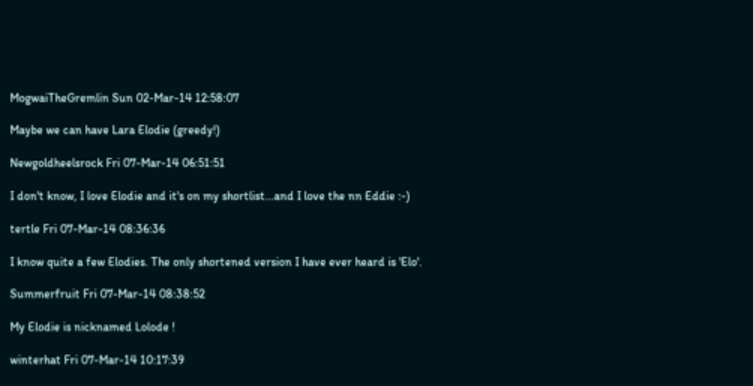MogwaiTheGremlin Sun 02-Mar-14 12:58:07

Maybe we can have Lara Elodie (greedy!)

Newgoldheelsrock Fri 07-Mar-14 06:51:51

I don't know, I love Elodie and it's on my shortlist...and I love the nn Eddie :-)

tertle Fri 07-Mar-14 08:36:36

I know quite a few Elodies. The only shortened version I have ever heard is 'Elo'.

Summerfruit Fri 07-Mar-14 08:38:52

My Elodie is nicknamed Lolode !

winterhat Fri 07-Mar-14 10:17:39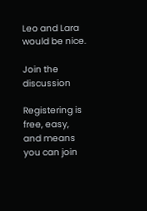Leo and Lara would be nice.

Join the discussion

Registering is free, easy, and means you can join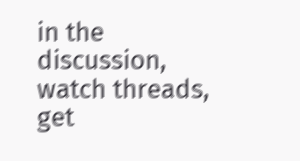in the discussion, watch threads, get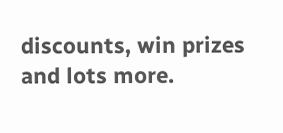discounts, win prizes and lots more.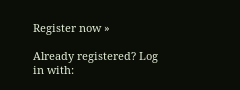Register now »

Already registered? Log in with: